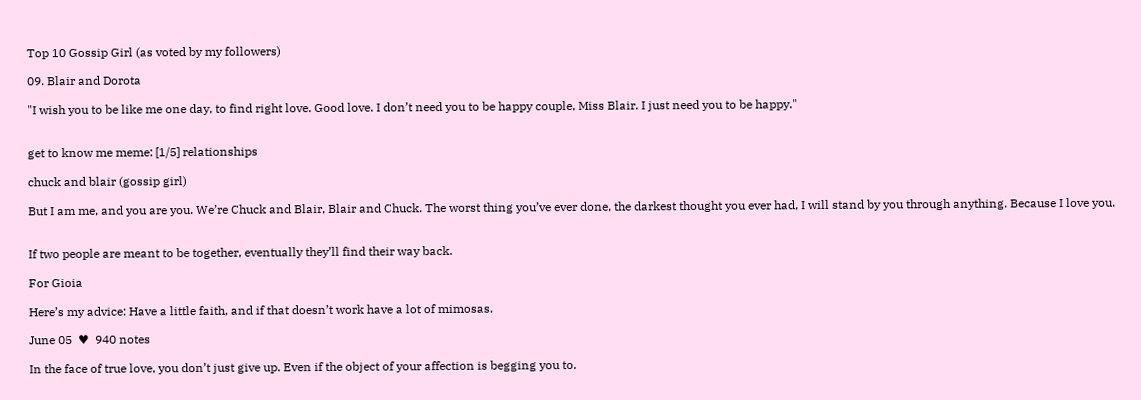Top 10 Gossip Girl (as voted by my followers)

09. Blair and Dorota

"I wish you to be like me one day, to find right love. Good love. I don’t need you to be happy couple, Miss Blair. I just need you to be happy."


get to know me meme: [1/5] relationships

chuck and blair (gossip girl)

But I am me, and you are you. We’re Chuck and Blair, Blair and Chuck. The worst thing you’ve ever done, the darkest thought you ever had, I will stand by you through anything. Because I love you.


If two people are meant to be together, eventually they’ll find their way back.

For Gioia

Here’s my advice: Have a little faith, and if that doesn’t work have a lot of mimosas.

June 05  ♥  940 notes

In the face of true love, you don’t just give up. Even if the object of your affection is begging you to.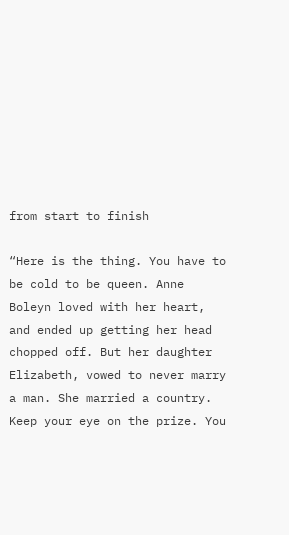from start to finish

“Here is the thing. You have to be cold to be queen. Anne Boleyn loved with her heart, and ended up getting her head chopped off. But her daughter Elizabeth, vowed to never marry a man. She married a country. Keep your eye on the prize. You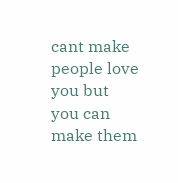cant make people love you but you can make them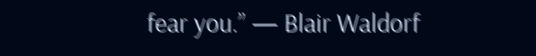fear you.” — Blair Waldorf